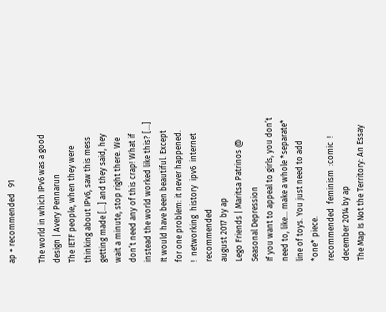ap + recommended   91

The world in which IPv6 was a good design | Avery Pennarun
The IETF people, when they were thinking about IPv6, saw this mess getting made […] and they said, hey wait a minute, stop right there. We don’t need any of this crap! What if instead the world worked like this? […] It would have been beautiful. Except for one problem: it never happened.
!  networking  history  ipv6  internet  recommended
august 2017 by ap
Lego Friends | Maritsa Patrinos @ Seasonal Depression
If you want to appeal to girls, you don’t need to, like… make a whole *separate* line of toys. You just need to add *one* piece.
recommended  feminism  :comic  !
december 2014 by ap
The Map Is Not the Territory: An Essay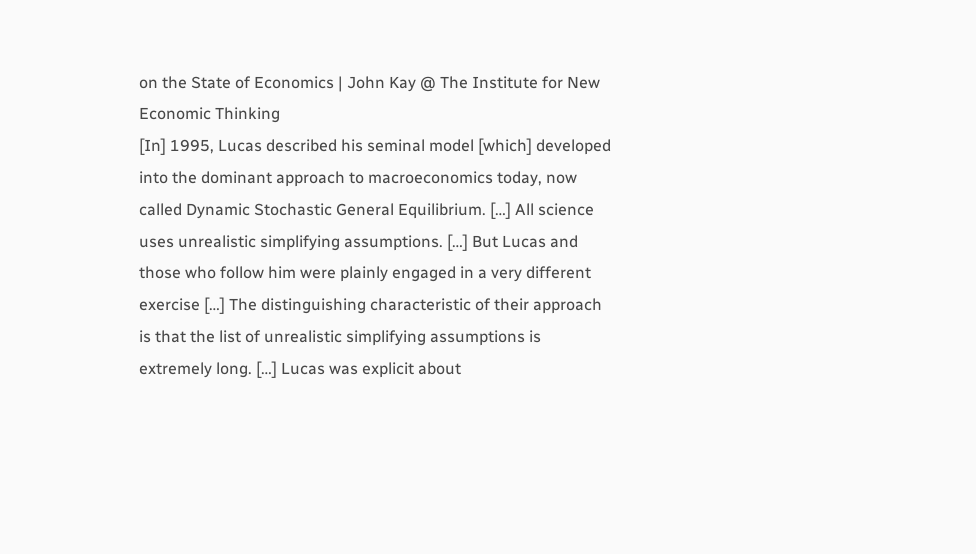on the State of Economics | John Kay @ The Institute for New Economic Thinking
[In] 1995, Lucas described his seminal model [which] developed into the dominant approach to macroeconomics today, now called Dynamic Stochastic General Equilibrium. […] All science uses unrealistic simplifying assumptions. […] But Lucas and those who follow him were plainly engaged in a very different exercise […] The distinguishing characteristic of their approach is that the list of unrealistic simplifying assumptions is extremely long. […] Lucas was explicit about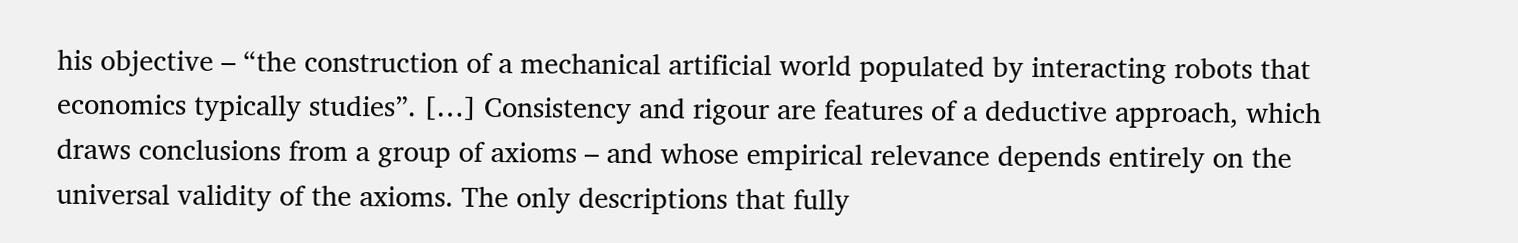his objective – “the construction of a mechanical artificial world populated by interacting robots that economics typically studies”. […] Consistency and rigour are features of a deductive approach, which draws conclusions from a group of axioms – and whose empirical relevance depends entirely on the universal validity of the axioms. The only descriptions that fully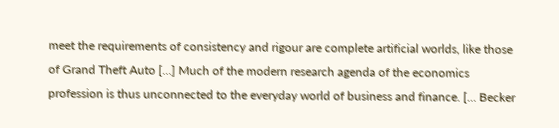meet the requirements of consistency and rigour are complete artificial worlds, like those of Grand Theft Auto […] Much of the modern research agenda of the economics profession is thus unconnected to the everyday world of business and finance. [… Becker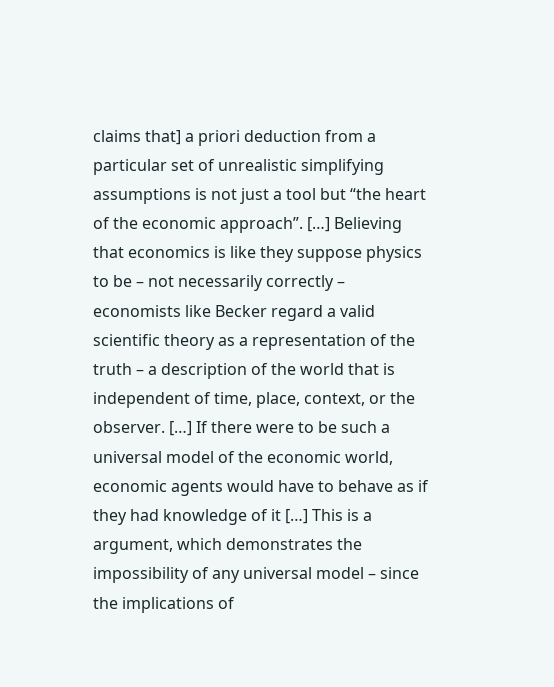claims that] a priori deduction from a particular set of unrealistic simplifying assumptions is not just a tool but “the heart of the economic approach”. […] Believing that economics is like they suppose physics to be – not necessarily correctly – economists like Becker regard a valid scientific theory as a representation of the truth – a description of the world that is independent of time, place, context, or the observer. […] If there were to be such a universal model of the economic world, economic agents would have to behave as if they had knowledge of it […] This is a    argument, which demonstrates the impossibility of any universal model – since the implications of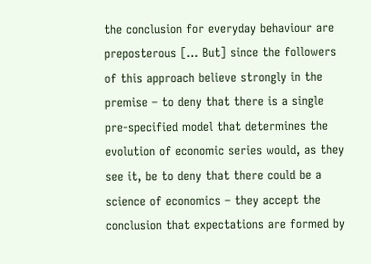the conclusion for everyday behaviour are preposterous [… But] since the followers of this approach believe strongly in the premise – to deny that there is a single pre-specified model that determines the evolution of economic series would, as they see it, be to deny that there could be a science of economics – they accept the conclusion that expectations are formed by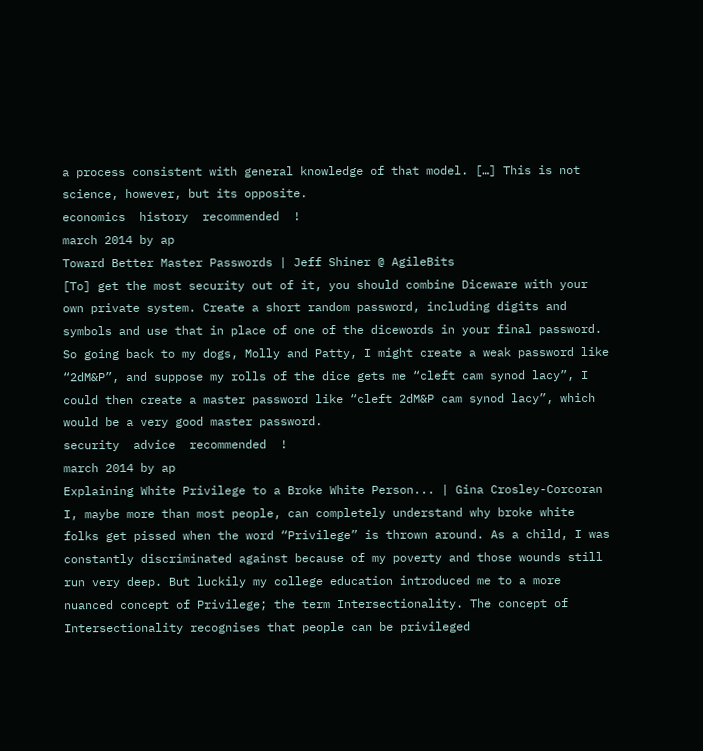a process consistent with general knowledge of that model. […] This is not science, however, but its opposite.
economics  history  recommended  !
march 2014 by ap
Toward Better Master Passwords | Jeff Shiner @ AgileBits
[To] get the most security out of it, you should combine Diceware with your own private system. Create a short random password, including digits and symbols and use that in place of one of the dicewords in your final password. So going back to my dogs, Molly and Patty, I might create a weak password like “2dM&P”, and suppose my rolls of the dice gets me “cleft cam synod lacy”, I could then create a master password like “cleft 2dM&P cam synod lacy”, which would be a very good master password.
security  advice  recommended  !
march 2014 by ap
Explaining White Privilege to a Broke White Person... | Gina Crosley-Corcoran
I, maybe more than most people, can completely understand why broke white folks get pissed when the word “Privilege” is thrown around. As a child, I was constantly discriminated against because of my poverty and those wounds still run very deep. But luckily my college education introduced me to a more nuanced concept of Privilege; the term Intersectionality. The concept of Intersectionality recognises that people can be privileged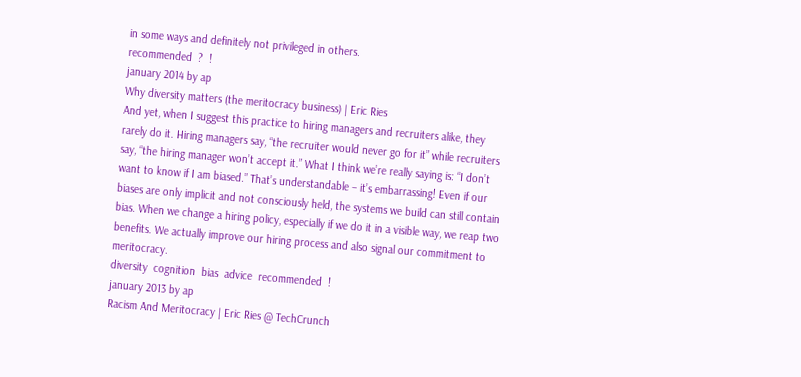in some ways and definitely not privileged in others.
recommended  ?  !
january 2014 by ap
Why diversity matters (the meritocracy business) | Eric Ries
And yet, when I suggest this practice to hiring managers and recruiters alike, they rarely do it. Hiring managers say, “the recruiter would never go for it” while recruiters say, “the hiring manager won’t accept it.” What I think we’re really saying is: “I don’t want to know if I am biased.” That’s understandable – it’s embarrassing! Even if our biases are only implicit and not consciously held, the systems we build can still contain bias. When we change a hiring policy, especially if we do it in a visible way, we reap two benefits. We actually improve our hiring process and also signal our commitment to meritocracy.
diversity  cognition  bias  advice  recommended  !
january 2013 by ap
Racism And Meritocracy | Eric Ries @ TechCrunch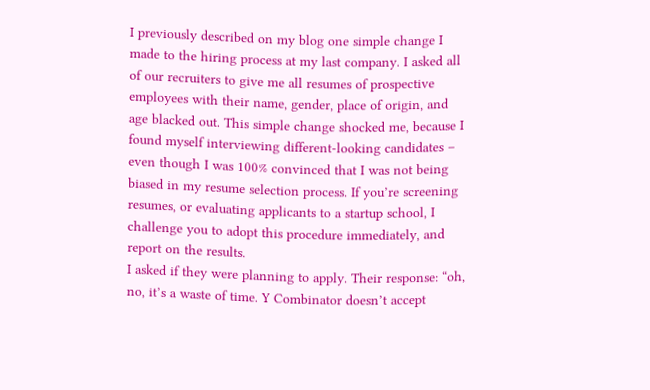I previously described on my blog one simple change I made to the hiring process at my last company. I asked all of our recruiters to give me all resumes of prospective employees with their name, gender, place of origin, and age blacked out. This simple change shocked me, because I found myself interviewing different-looking candidates – even though I was 100% convinced that I was not being biased in my resume selection process. If you’re screening resumes, or evaluating applicants to a startup school, I challenge you to adopt this procedure immediately, and report on the results.
I asked if they were planning to apply. Their response: “oh, no, it’s a waste of time. Y Combinator doesn’t accept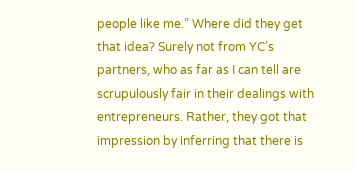people like me.” Where did they get that idea? Surely not from YC’s partners, who as far as I can tell are scrupulously fair in their dealings with entrepreneurs. Rather, they got that impression by inferring that there is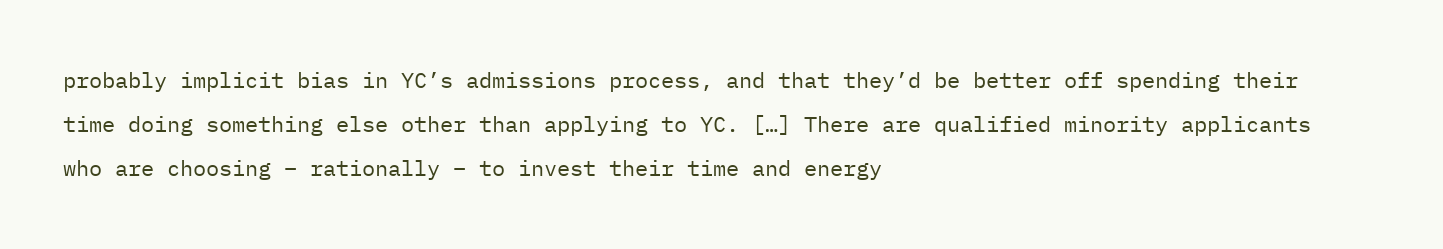probably implicit bias in YC’s admissions process, and that they’d be better off spending their time doing something else other than applying to YC. […] There are qualified minority applicants who are choosing – rationally – to invest their time and energy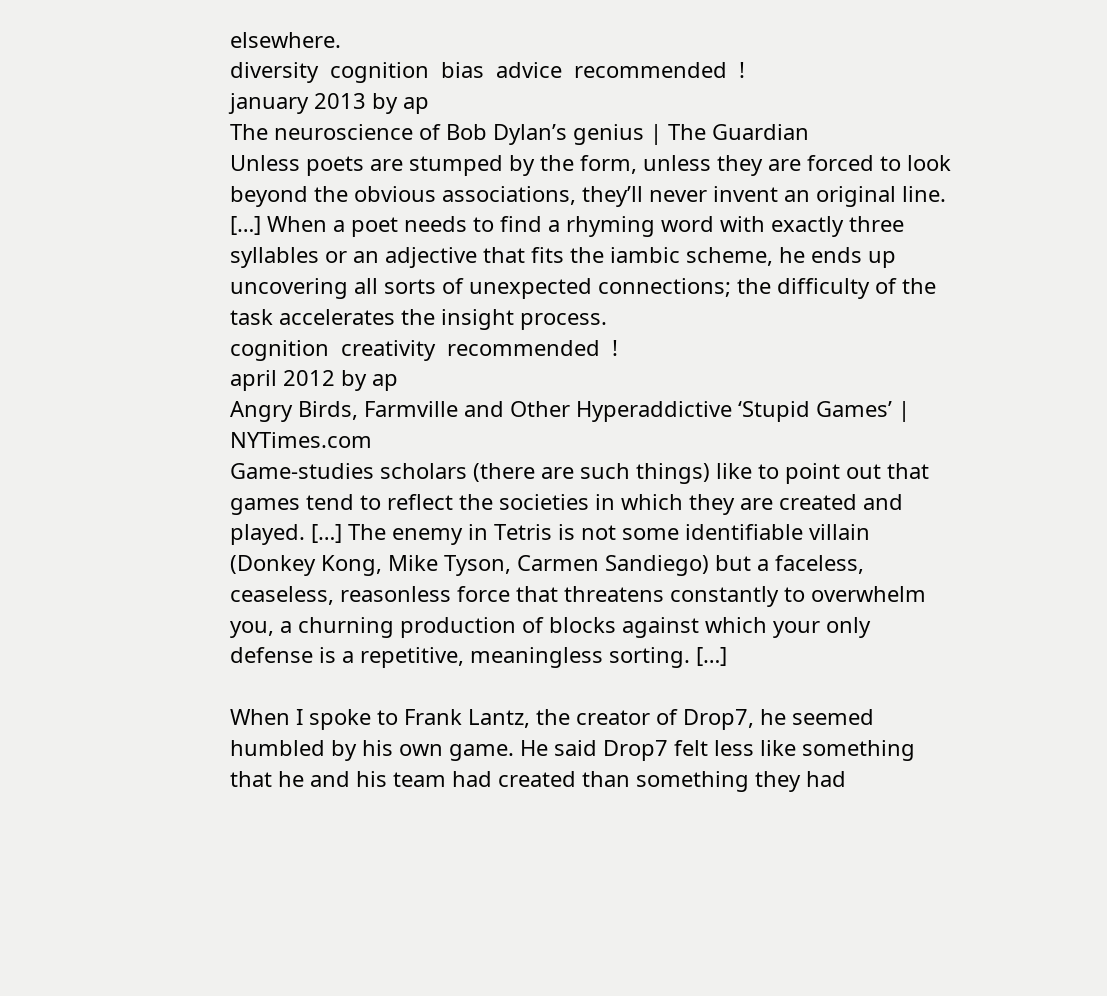elsewhere.
diversity  cognition  bias  advice  recommended  !
january 2013 by ap
The neuroscience of Bob Dylan’s genius | The Guardian
Unless poets are stumped by the form, unless they are forced to look beyond the obvious associations, they’ll never invent an original line. […] When a poet needs to find a rhyming word with exactly three syllables or an adjective that fits the iambic scheme, he ends up uncovering all sorts of unexpected connections; the difficulty of the task accelerates the insight process.
cognition  creativity  recommended  !
april 2012 by ap
Angry Birds, Farmville and Other Hyperaddictive ‘Stupid Games’ | NYTimes.com
Game-studies scholars (there are such things) like to point out that games tend to reflect the societies in which they are created and played. […] The enemy in Tetris is not some identifiable villain (Donkey Kong, Mike Tyson, Carmen Sandiego) but a faceless, ceaseless, reasonless force that threatens constantly to overwhelm you, a churning production of blocks against which your only defense is a repetitive, meaningless sorting. […]

When I spoke to Frank Lantz, the creator of Drop7, he seemed humbled by his own game. He said Drop7 felt less like something that he and his team had created than something they had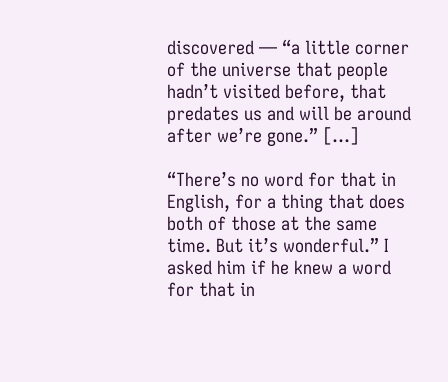discovered — “a little corner of the universe that people hadn’t visited before, that predates us and will be around after we’re gone.” […]

“There’s no word for that in English, for a thing that does both of those at the same time. But it’s wonderful.” I asked him if he knew a word for that in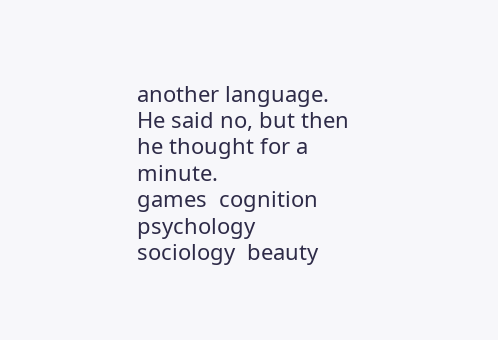another language. He said no, but then he thought for a minute.
games  cognition  psychology  sociology  beauty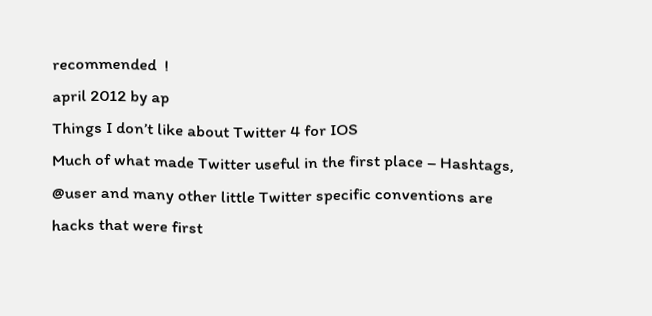recommended  !
april 2012 by ap
Things I don’t like about Twitter 4 for IOS
Much of what made Twitter useful in the first place – Hashtags, @user and many other little Twitter specific conventions are hacks that were first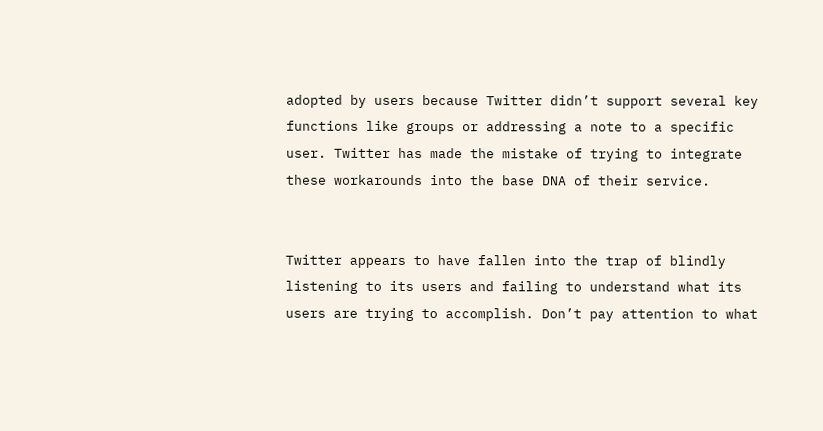adopted by users because Twitter didn’t support several key functions like groups or addressing a note to a specific user. Twitter has made the mistake of trying to integrate these workarounds into the base DNA of their service.


Twitter appears to have fallen into the trap of blindly listening to its users and failing to understand what its users are trying to accomplish. Don’t pay attention to what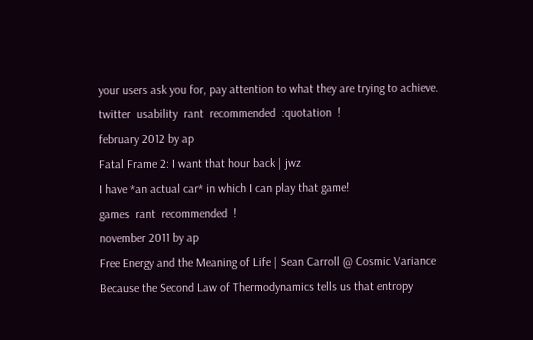your users ask you for, pay attention to what they are trying to achieve.
twitter  usability  rant  recommended  :quotation  !
february 2012 by ap
Fatal Frame 2: I want that hour back | jwz
I have *an actual car* in which I can play that game!
games  rant  recommended  !
november 2011 by ap
Free Energy and the Meaning of Life | Sean Carroll @ Cosmic Variance
Because the Second Law of Thermodynamics tells us that entropy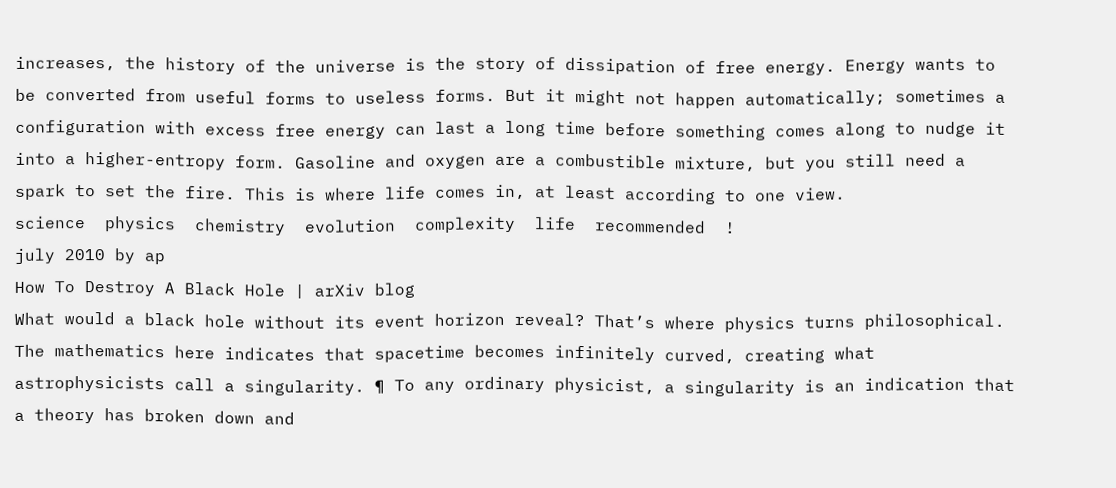increases, the history of the universe is the story of dissipation of free energy. Energy wants to be converted from useful forms to useless forms. But it might not happen automatically; sometimes a configuration with excess free energy can last a long time before something comes along to nudge it into a higher-entropy form. Gasoline and oxygen are a combustible mixture, but you still need a spark to set the fire. This is where life comes in, at least according to one view.
science  physics  chemistry  evolution  complexity  life  recommended  !
july 2010 by ap
How To Destroy A Black Hole | arXiv blog
What would a black hole without its event horizon reveal? That’s where physics turns philosophical. The mathematics here indicates that spacetime becomes infinitely curved, creating what astrophysicists call a singularity. ¶ To any ordinary physicist, a singularity is an indication that a theory has broken down and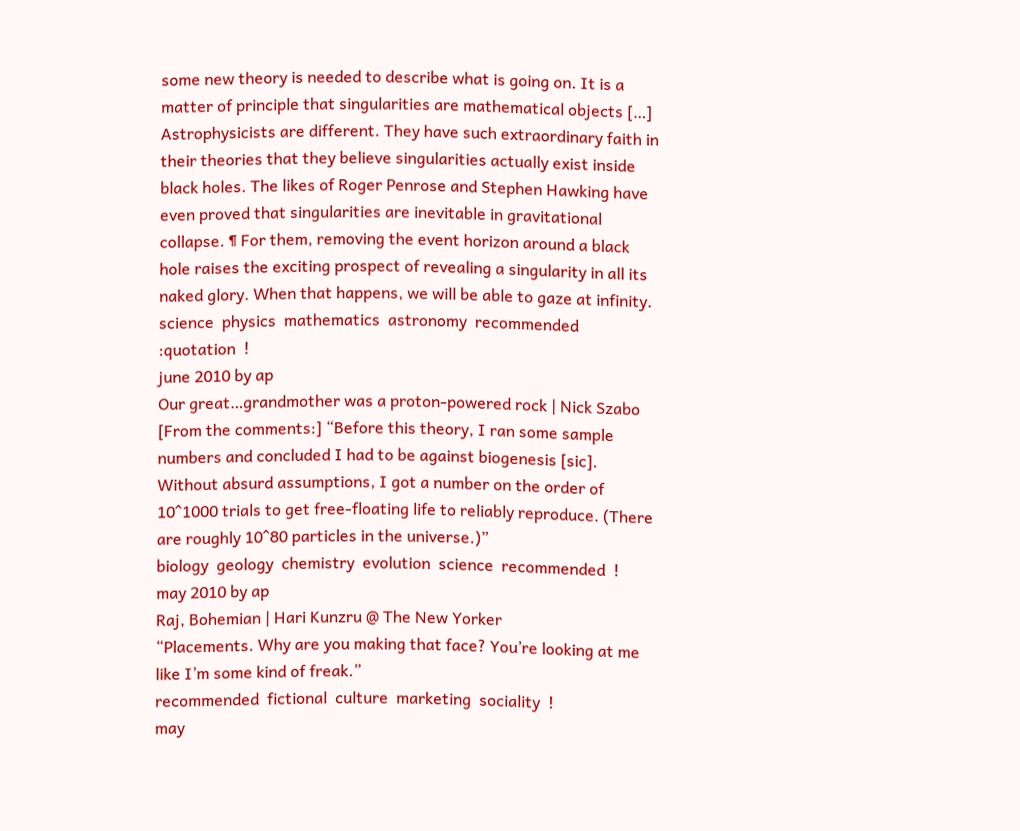some new theory is needed to describe what is going on. It is a matter of principle that singularities are mathematical objects […] Astrophysicists are different. They have such extraordinary faith in their theories that they believe singularities actually exist inside black holes. The likes of Roger Penrose and Stephen Hawking have even proved that singularities are inevitable in gravitational collapse. ¶ For them, removing the event horizon around a black hole raises the exciting prospect of revealing a singularity in all its naked glory. When that happens, we will be able to gaze at infinity.
science  physics  mathematics  astronomy  recommended  :quotation  !
june 2010 by ap
Our great…grandmother was a proton-powered rock | Nick Szabo
[From the comments:] “Before this theory, I ran some sample numbers and concluded I had to be against biogenesis [sic]. Without absurd assumptions, I got a number on the order of 10^1000 trials to get free-floating life to reliably reproduce. (There are roughly 10^80 particles in the universe.)”
biology  geology  chemistry  evolution  science  recommended  !
may 2010 by ap
Raj, Bohemian | Hari Kunzru @ The New Yorker
“Placements. Why are you making that face? You’re looking at me like I’m some kind of freak.”
recommended  fictional  culture  marketing  sociality  !
may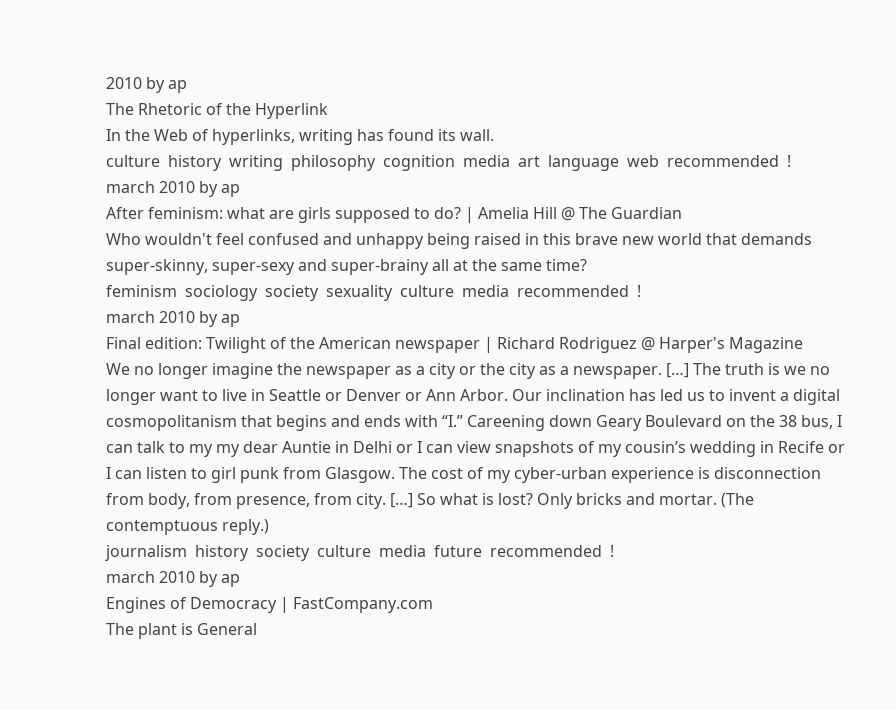2010 by ap
The Rhetoric of the Hyperlink
In the Web of hyperlinks, writing has found its wall.
culture  history  writing  philosophy  cognition  media  art  language  web  recommended  !
march 2010 by ap
After feminism: what are girls supposed to do? | Amelia Hill @ The Guardian
Who wouldn't feel confused and unhappy being raised in this brave new world that demands super-skinny, super-sexy and super-brainy all at the same time?
feminism  sociology  society  sexuality  culture  media  recommended  !
march 2010 by ap
Final edition: Twilight of the American newspaper | Richard Rodriguez @ Harper's Magazine
We no longer imagine the newspaper as a city or the city as a newspaper. […] The truth is we no longer want to live in Seattle or Denver or Ann Arbor. Our inclination has led us to invent a digital cosmopolitanism that begins and ends with “I.” Careening down Geary Boulevard on the 38 bus, I can talk to my my dear Auntie in Delhi or I can view snapshots of my cousin’s wedding in Recife or I can listen to girl punk from Glasgow. The cost of my cyber-urban experience is disconnection from body, from presence, from city. […] So what is lost? Only bricks and mortar. (The contemptuous reply.)
journalism  history  society  culture  media  future  recommended  !
march 2010 by ap
Engines of Democracy | FastCompany.com
The plant is General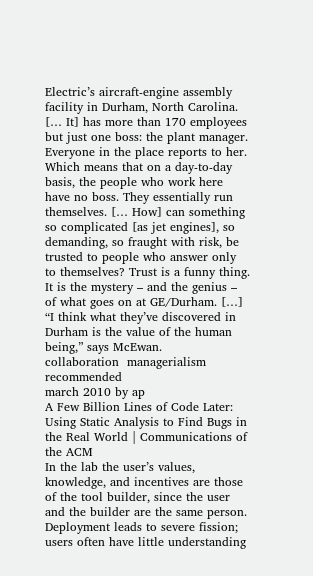Electric’s aircraft-engine assembly facility in Durham, North Carolina. [… It] has more than 170 employees but just one boss: the plant manager. Everyone in the place reports to her. Which means that on a day-to-day basis, the people who work here have no boss. They essentially run themselves. [… How] can something so complicated [as jet engines], so demanding, so fraught with risk, be trusted to people who answer only to themselves? Trust is a funny thing. It is the mystery – and the genius – of what goes on at GE/Durham. […] “I think what they’ve discovered in Durham is the value of the human being,” says McEwan.
collaboration  managerialism  recommended
march 2010 by ap
A Few Billion Lines of Code Later: Using Static Analysis to Find Bugs in the Real World | Communications of the ACM
In the lab the user’s values, knowledge, and incentives are those of the tool builder, since the user and the builder are the same person. Deployment leads to severe fission; users often have little understanding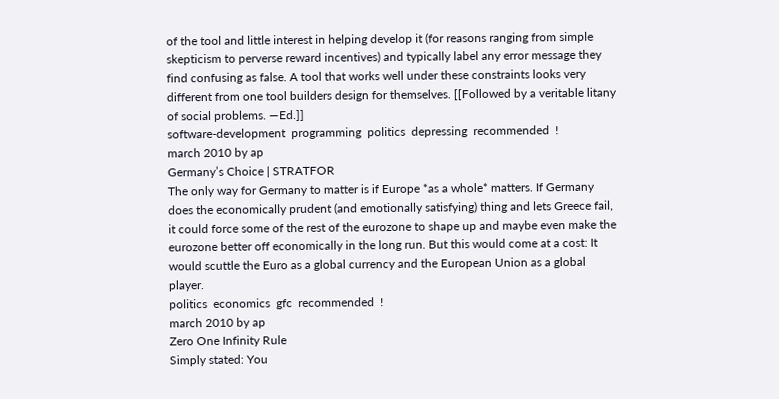of the tool and little interest in helping develop it (for reasons ranging from simple skepticism to perverse reward incentives) and typically label any error message they find confusing as false. A tool that works well under these constraints looks very different from one tool builders design for themselves. [[Followed by a veritable litany of social problems. —Ed.]]
software-development  programming  politics  depressing  recommended  !
march 2010 by ap
Germany’s Choice | STRATFOR
The only way for Germany to matter is if Europe *as a whole* matters. If Germany does the economically prudent (and emotionally satisfying) thing and lets Greece fail, it could force some of the rest of the eurozone to shape up and maybe even make the eurozone better off economically in the long run. But this would come at a cost: It would scuttle the Euro as a global currency and the European Union as a global player.
politics  economics  gfc  recommended  !
march 2010 by ap
Zero One Infinity Rule
Simply stated: You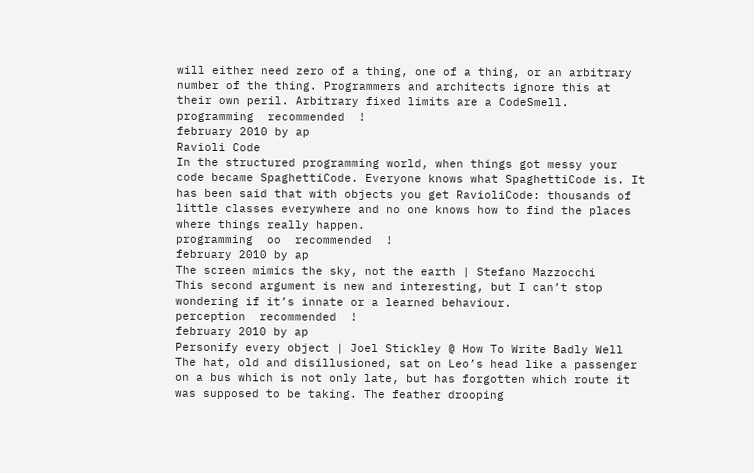will either need zero of a thing, one of a thing, or an arbitrary number of the thing. Programmers and architects ignore this at their own peril. Arbitrary fixed limits are a CodeSmell.
programming  recommended  !
february 2010 by ap
Ravioli Code
In the structured programming world, when things got messy your code became SpaghettiCode. Everyone knows what SpaghettiCode is. It has been said that with objects you get RavioliCode: thousands of little classes everywhere and no one knows how to find the places where things really happen.
programming  oo  recommended  !
february 2010 by ap
The screen mimics the sky, not the earth | Stefano Mazzocchi
This second argument is new and interesting, but I can’t stop wondering if it’s innate or a learned behaviour.
perception  recommended  !
february 2010 by ap
Personify every object | Joel Stickley @ How To Write Badly Well
The hat, old and disillusioned, sat on Leo’s head like a passenger on a bus which is not only late, but has forgotten which route it was supposed to be taking. The feather drooping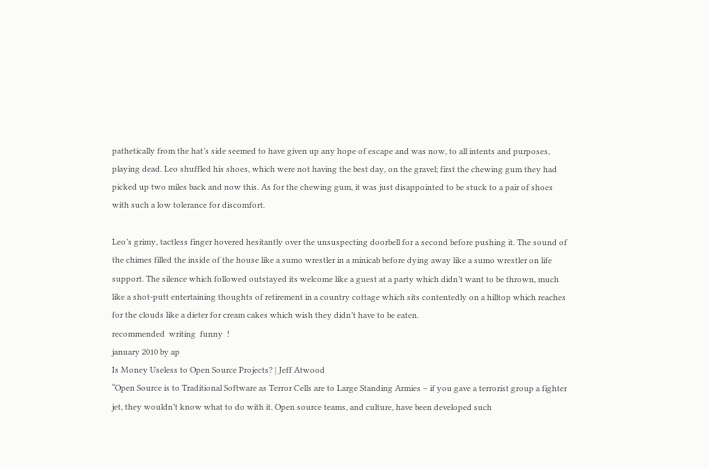pathetically from the hat’s side seemed to have given up any hope of escape and was now, to all intents and purposes, playing dead. Leo shuffled his shoes, which were not having the best day, on the gravel; first the chewing gum they had picked up two miles back and now this. As for the chewing gum, it was just disappointed to be stuck to a pair of shoes with such a low tolerance for discomfort.

Leo’s grimy, tactless finger hovered hesitantly over the unsuspecting doorbell for a second before pushing it. The sound of the chimes filled the inside of the house like a sumo wrestler in a minicab before dying away like a sumo wrestler on life support. The silence which followed outstayed its welcome like a guest at a party which didn’t want to be thrown, much like a shot-putt entertaining thoughts of retirement in a country cottage which sits contentedly on a hilltop which reaches for the clouds like a dieter for cream cakes which wish they didn’t have to be eaten.
recommended  writing  funny  !
january 2010 by ap
Is Money Useless to Open Source Projects? | Jeff Atwood
“Open Source is to Traditional Software as Terror Cells are to Large Standing Armies – if you gave a terrorist group a fighter jet, they wouldn’t know what to do with it. Open source teams, and culture, have been developed such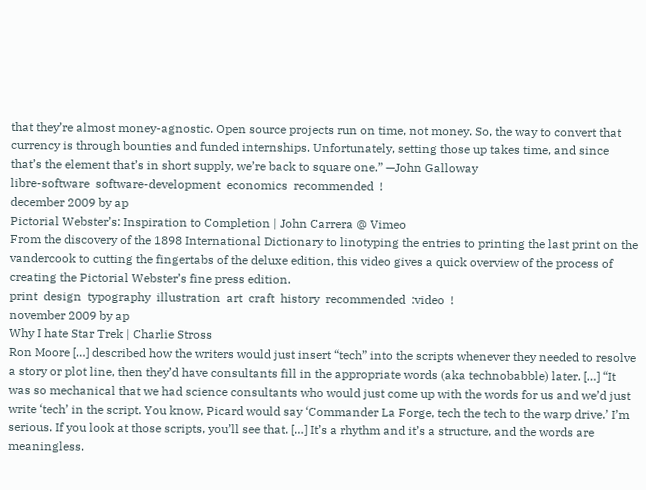that they’re almost money-agnostic. Open source projects run on time, not money. So, the way to convert that currency is through bounties and funded internships. Unfortunately, setting those up takes time, and since that’s the element that’s in short supply, we’re back to square one.” —John Galloway
libre-software  software-development  economics  recommended  !
december 2009 by ap
Pictorial Webster’s: Inspiration to Completion | John Carrera @ Vimeo
From the discovery of the 1898 International Dictionary to linotyping the entries to printing the last print on the vandercook to cutting the fingertabs of the deluxe edition, this video gives a quick overview of the process of creating the Pictorial Webster’s fine press edition.
print  design  typography  illustration  art  craft  history  recommended  :video  !
november 2009 by ap
Why I hate Star Trek | Charlie Stross
Ron Moore […] described how the writers would just insert “tech” into the scripts whenever they needed to resolve a story or plot line, then they’d have consultants fill in the appropriate words (aka technobabble) later. […] “It was so mechanical that we had science consultants who would just come up with the words for us and we’d just write ‘tech’ in the script. You know, Picard would say ‘Commander La Forge, tech the tech to the warp drive.’ I’m serious. If you look at those scripts, you’ll see that. […] It’s a rhythm and it’s a structure, and the words are meaningless.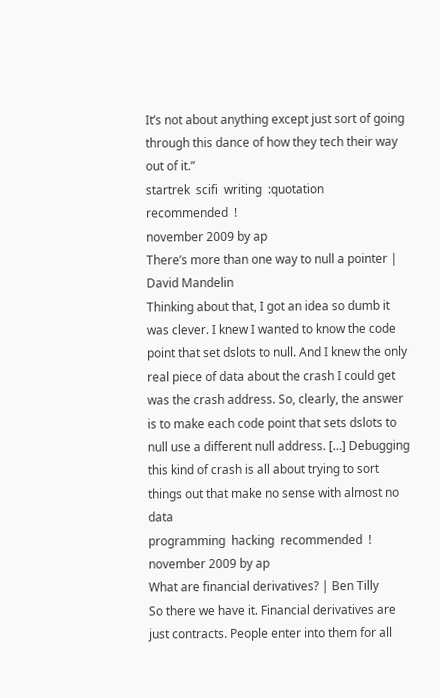It’s not about anything except just sort of going through this dance of how they tech their way out of it.”
startrek  scifi  writing  :quotation  recommended  !
november 2009 by ap
There’s more than one way to null a pointer | David Mandelin
Thinking about that, I got an idea so dumb it was clever. I knew I wanted to know the code point that set dslots to null. And I knew the only real piece of data about the crash I could get was the crash address. So, clearly, the answer is to make each code point that sets dslots to null use a different null address. […] Debugging this kind of crash is all about trying to sort things out that make no sense with almost no data
programming  hacking  recommended  !
november 2009 by ap
What are financial derivatives? | Ben Tilly
So there we have it. Financial derivatives are just contracts. People enter into them for all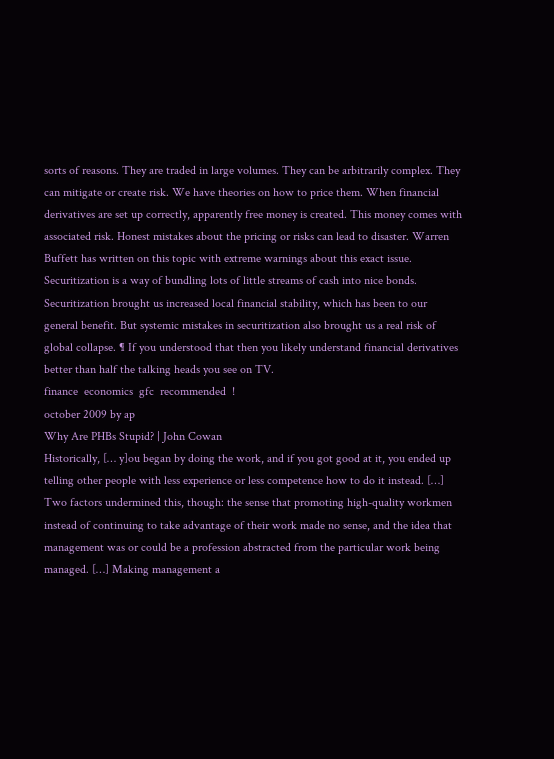sorts of reasons. They are traded in large volumes. They can be arbitrarily complex. They can mitigate or create risk. We have theories on how to price them. When financial derivatives are set up correctly, apparently free money is created. This money comes with associated risk. Honest mistakes about the pricing or risks can lead to disaster. Warren Buffett has written on this topic with extreme warnings about this exact issue. Securitization is a way of bundling lots of little streams of cash into nice bonds. Securitization brought us increased local financial stability, which has been to our general benefit. But systemic mistakes in securitization also brought us a real risk of global collapse. ¶ If you understood that then you likely understand financial derivatives better than half the talking heads you see on TV.
finance  economics  gfc  recommended  !
october 2009 by ap
Why Are PHBs Stupid? | John Cowan
Historically, [… y]ou began by doing the work, and if you got good at it, you ended up telling other people with less experience or less competence how to do it instead. […] Two factors undermined this, though: the sense that promoting high-quality workmen instead of continuing to take advantage of their work made no sense, and the idea that management was or could be a profession abstracted from the particular work being managed. […] Making management a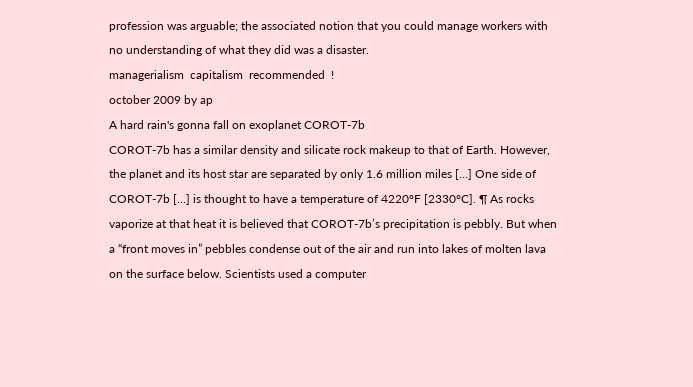profession was arguable; the associated notion that you could manage workers with no understanding of what they did was a disaster.
managerialism  capitalism  recommended  !
october 2009 by ap
A hard rain's gonna fall on exoplanet COROT-7b
COROT-7b has a similar density and silicate rock makeup to that of Earth. However, the planet and its host star are separated by only 1.6 million miles […] One side of COROT-7b […] is thought to have a temperature of 4220°F [2330°C]. ¶ As rocks vaporize at that heat it is believed that COROT-7b’s precipitation is pebbly. But when a “front moves in” pebbles condense out of the air and run into lakes of molten lava on the surface below. Scientists used a computer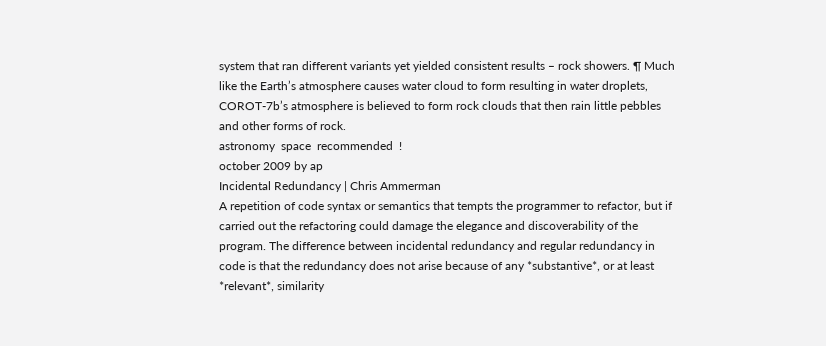system that ran different variants yet yielded consistent results – rock showers. ¶ Much like the Earth’s atmosphere causes water cloud to form resulting in water droplets, COROT-7b’s atmosphere is believed to form rock clouds that then rain little pebbles and other forms of rock.
astronomy  space  recommended  !
october 2009 by ap
Incidental Redundancy | Chris Ammerman
A repetition of code syntax or semantics that tempts the programmer to refactor, but if carried out the refactoring could damage the elegance and discoverability of the program. The difference between incidental redundancy and regular redundancy in code is that the redundancy does not arise because of any *substantive*, or at least *relevant*, similarity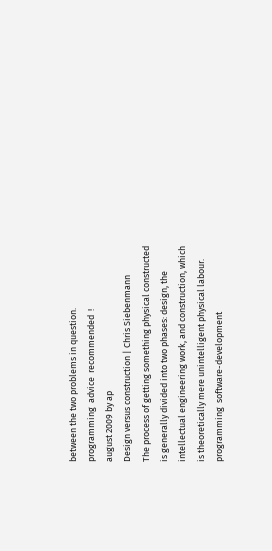between the two problems in question.
programming  advice  recommended  !
august 2009 by ap
Design versus construction | Chris Siebenmann
The process of getting something physical constructed is generally divided into two phases: design, the intellectual engineering work, and construction, which is theoretically mere unintelligent physical labour.
programming  software-development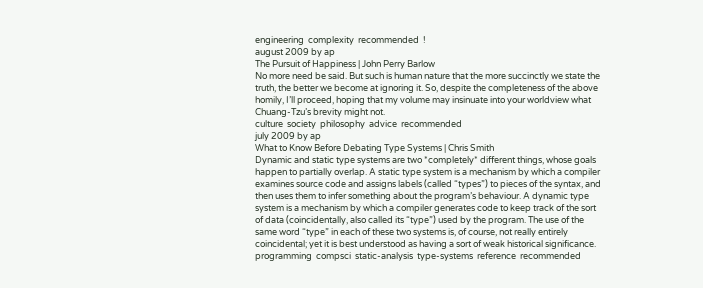engineering  complexity  recommended  !
august 2009 by ap
The Pursuit of Happiness | John Perry Barlow
No more need be said. But such is human nature that the more succinctly we state the truth, the better we become at ignoring it. So, despite the completeness of the above homily, I’ll proceed, hoping that my volume may insinuate into your worldview what Chuang-Tzu’s brevity might not.
culture  society  philosophy  advice  recommended
july 2009 by ap
What to Know Before Debating Type Systems | Chris Smith
Dynamic and static type systems are two *completely* different things, whose goals happen to partially overlap. A static type system is a mechanism by which a compiler examines source code and assigns labels (called “types”) to pieces of the syntax, and then uses them to infer something about the program’s behaviour. A dynamic type system is a mechanism by which a compiler generates code to keep track of the sort of data (coincidentally, also called its “type”) used by the program. The use of the same word “type” in each of these two systems is, of course, not really entirely coincidental; yet it is best understood as having a sort of weak historical significance.
programming  compsci  static-analysis  type-systems  reference  recommended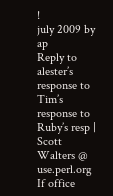!
july 2009 by ap
Reply to alester’s response to Tim’s response to Ruby’s resp | Scott Walters @ use.perl.org
If office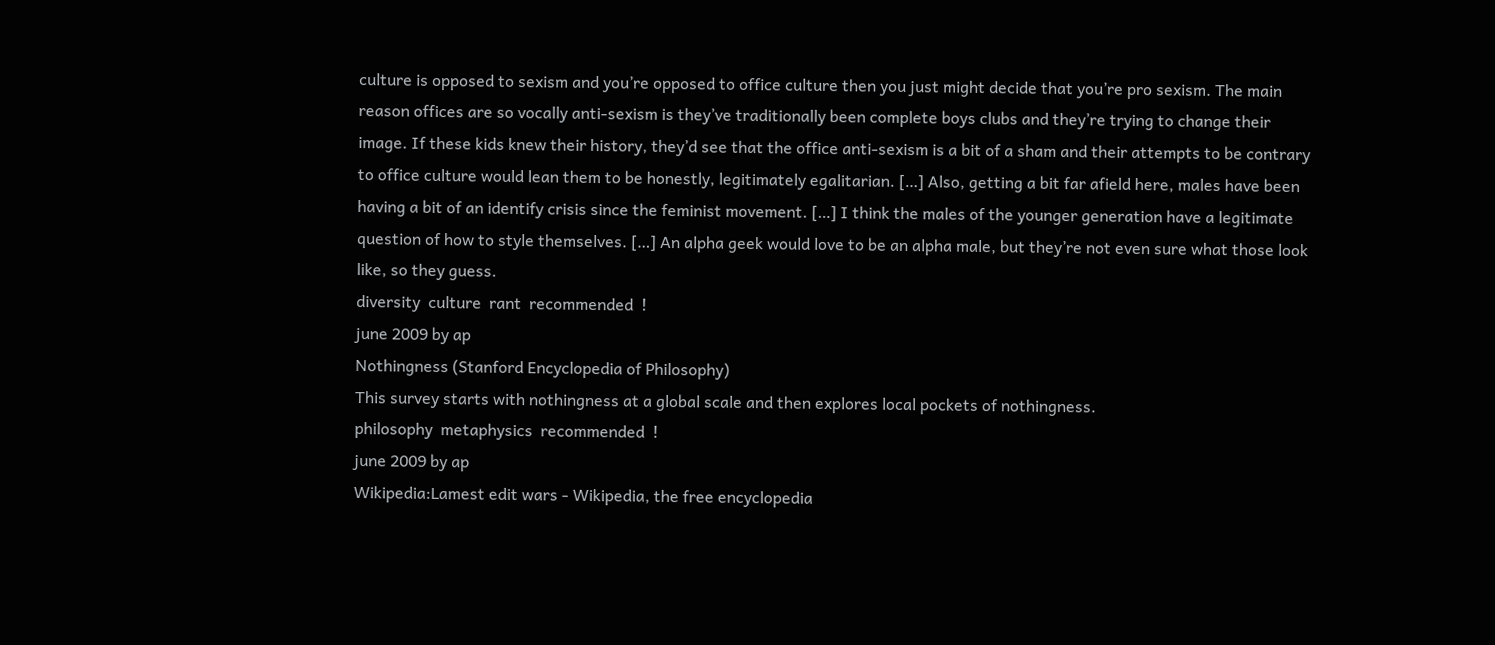culture is opposed to sexism and you’re opposed to office culture then you just might decide that you’re pro sexism. The main reason offices are so vocally anti-sexism is they’ve traditionally been complete boys clubs and they’re trying to change their image. If these kids knew their history, they’d see that the office anti-sexism is a bit of a sham and their attempts to be contrary to office culture would lean them to be honestly, legitimately egalitarian. […] Also, getting a bit far afield here, males have been having a bit of an identify crisis since the feminist movement. […] I think the males of the younger generation have a legitimate question of how to style themselves. […] An alpha geek would love to be an alpha male, but they’re not even sure what those look like, so they guess.
diversity  culture  rant  recommended  !
june 2009 by ap
Nothingness (Stanford Encyclopedia of Philosophy)
This survey starts with nothingness at a global scale and then explores local pockets of nothingness.
philosophy  metaphysics  recommended  !
june 2009 by ap
Wikipedia:Lamest edit wars - Wikipedia, the free encyclopedia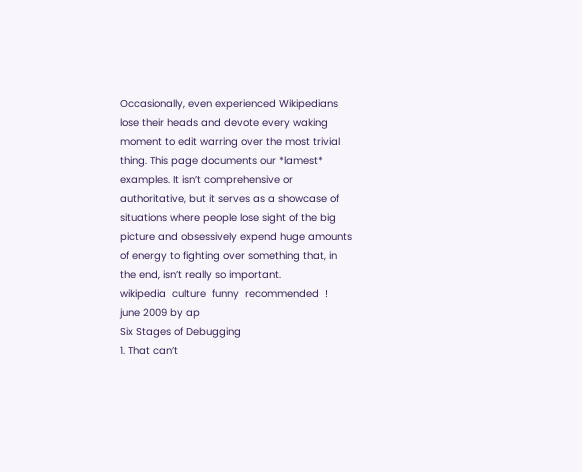Occasionally, even experienced Wikipedians lose their heads and devote every waking moment to edit warring over the most trivial thing. This page documents our *lamest* examples. It isn’t comprehensive or authoritative, but it serves as a showcase of situations where people lose sight of the big picture and obsessively expend huge amounts of energy to fighting over something that, in the end, isn’t really so important.
wikipedia  culture  funny  recommended  !
june 2009 by ap
Six Stages of Debugging
1. That can’t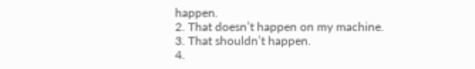happen.
2. That doesn’t happen on my machine.
3. That shouldn’t happen.
4.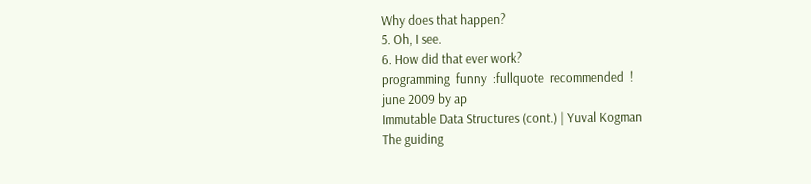Why does that happen?
5. Oh, I see.
6. How did that ever work?
programming  funny  :fullquote  recommended  !
june 2009 by ap
Immutable Data Structures (cont.) | Yuval Kogman
The guiding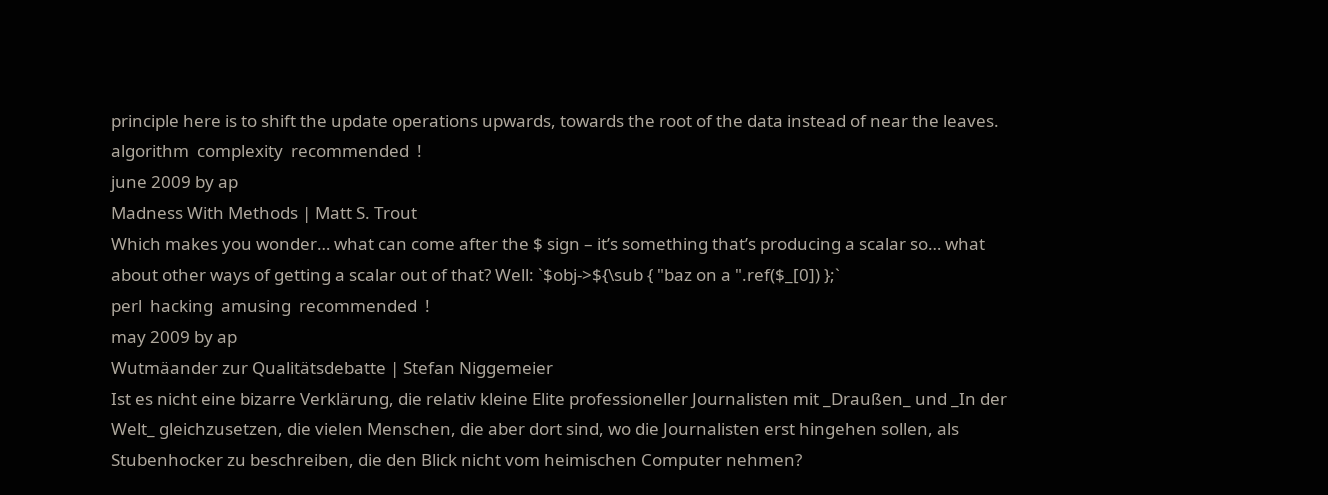principle here is to shift the update operations upwards, towards the root of the data instead of near the leaves.
algorithm  complexity  recommended  !
june 2009 by ap
Madness With Methods | Matt S. Trout
Which makes you wonder… what can come after the $ sign – it’s something that’s producing a scalar so… what about other ways of getting a scalar out of that? Well: `$obj->${\sub { "baz on a ".ref($_[0]) };`
perl  hacking  amusing  recommended  !
may 2009 by ap
Wutmäander zur Qualitätsdebatte | Stefan Niggemeier
Ist es nicht eine bizarre Verklärung, die relativ kleine Elite professioneller Journalisten mit _Draußen_ und _In der Welt_ gleichzusetzen, die vielen Menschen, die aber dort sind, wo die Journalisten erst hingehen sollen, als Stubenhocker zu beschreiben, die den Blick nicht vom heimischen Computer nehmen?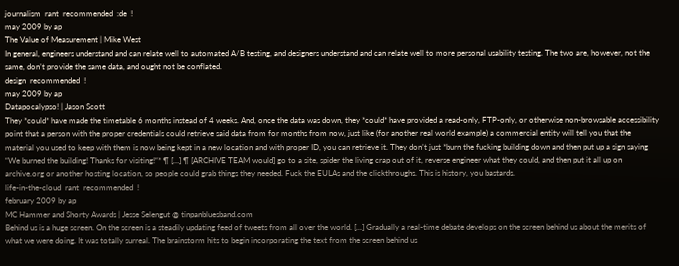journalism  rant  recommended  :de  !
may 2009 by ap
The Value of Measurement | Mike West
In general, engineers understand and can relate well to automated A/B testing, and designers understand and can relate well to more personal usability testing. The two are, however, not the same, don’t provide the same data, and ought not be conflated.
design  recommended  !
may 2009 by ap
Datapocalypso! | Jason Scott
They *could* have made the timetable 6 months instead of 4 weeks. And, once the data was down, they *could* have provided a read-only, FTP-only, or otherwise non-browsable accessibility point that a person with the proper credentials could retrieve said data from for months from now, just like (for another real world example) a commercial entity will tell you that the material you used to keep with them is now being kept in a new location and with proper ID, you can retrieve it. They don’t just *burn the fucking building down and then put up a sign saying “We burned the building! Thanks for visiting!“* ¶ […] ¶ [ARCHIVE TEAM would] go to a site, spider the living crap out of it, reverse engineer what they could, and then put it all up on archive.org or another hosting location, so people could grab things they needed. Fuck the EULAs and the clickthroughs. This is history, you bastards.
life-in-the-cloud  rant  recommended  !
february 2009 by ap
MC Hammer and Shorty Awards | Jesse Selengut @ tinpanbluesband.com
Behind us is a huge screen. On the screen is a steadily updating feed of tweets from all over the world. [...] Gradually a real-time debate develops on the screen behind us about the merits of what we were doing. It was totally surreal. The brainstorm hits to begin incorporating the text from the screen behind us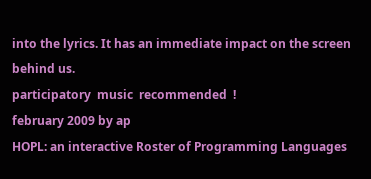into the lyrics. It has an immediate impact on the screen behind us.
participatory  music  recommended  !
february 2009 by ap
HOPL: an interactive Roster of Programming Languages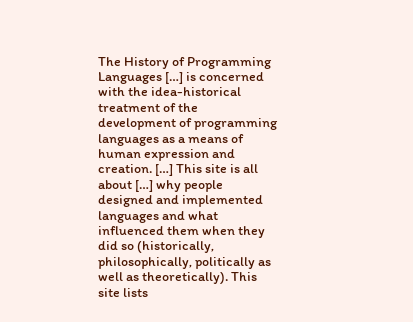The History of Programming Languages […] is concerned with the idea-historical treatment of the development of programming languages as a means of human expression and creation. […] This site is all about […] why people designed and implemented languages and what influenced them when they did so (historically, philosophically, politically as well as theoretically). This site lists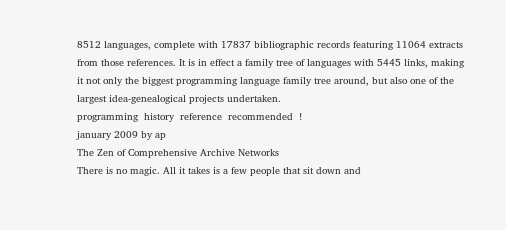8512 languages, complete with 17837 bibliographic records featuring 11064 extracts from those references. It is in effect a family tree of languages with 5445 links, making it not only the biggest programming language family tree around, but also one of the largest idea-genealogical projects undertaken.
programming  history  reference  recommended  !
january 2009 by ap
The Zen of Comprehensive Archive Networks
There is no magic. All it takes is a few people that sit down and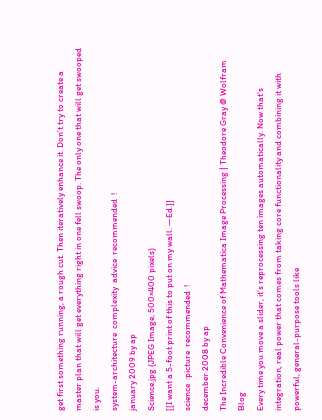get first something running, a rough cut. Then iteratively enhance it. Don’t try to create a master plan that will get everything right in one fell swoop. The only one that will get swooped is you.
system-architecture  complexity  advice  recommended  !
january 2009 by ap
Science.jpg (JPEG Image, 500×400 pixels)
[[I want a 5-foot print of this to put on my wall. —Ed.]]
science  :picture  recommended  !
december 2008 by ap
The Incredible Convenience of Mathematica Image Processing | Theodore Gray @ Wolfram Blog
Every time you move a slider, it’s reprocessing ten images automatically. Now that’s integration, real power that comes from taking core functionality and combining it with powerful, general-purpose tools like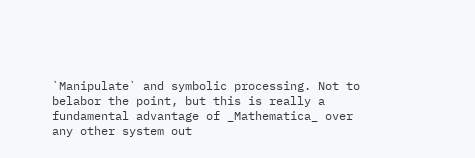`Manipulate` and symbolic processing. Not to belabor the point, but this is really a fundamental advantage of _Mathematica_ over any other system out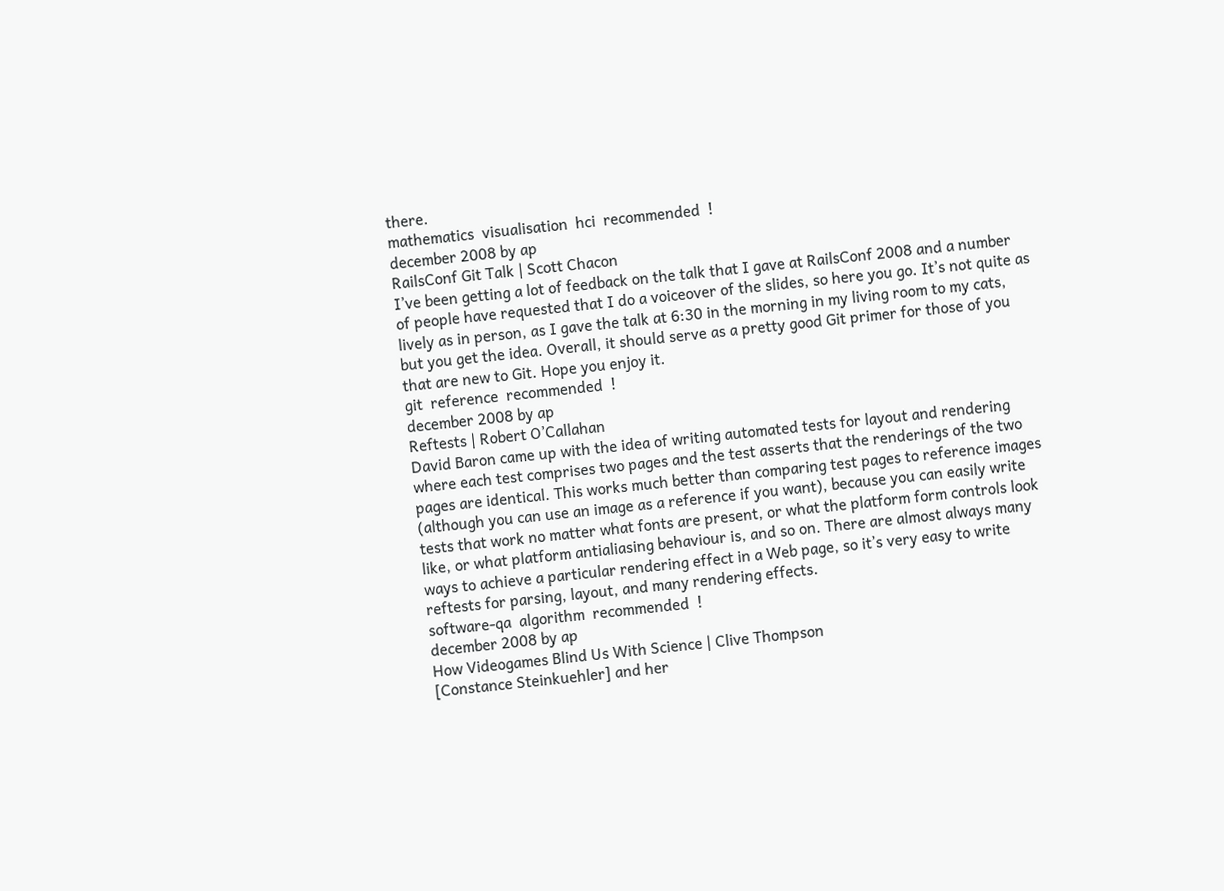there.
mathematics  visualisation  hci  recommended  !
december 2008 by ap
RailsConf Git Talk | Scott Chacon
I’ve been getting a lot of feedback on the talk that I gave at RailsConf 2008 and a number of people have requested that I do a voiceover of the slides, so here you go. It’s not quite as lively as in person, as I gave the talk at 6:30 in the morning in my living room to my cats, but you get the idea. Overall, it should serve as a pretty good Git primer for those of you that are new to Git. Hope you enjoy it.
git  reference  recommended  !
december 2008 by ap
Reftests | Robert O’Callahan
David Baron came up with the idea of writing automated tests for layout and rendering where each test comprises two pages and the test asserts that the renderings of the two pages are identical. This works much better than comparing test pages to reference images (although you can use an image as a reference if you want), because you can easily write tests that work no matter what fonts are present, or what the platform form controls look like, or what platform antialiasing behaviour is, and so on. There are almost always many ways to achieve a particular rendering effect in a Web page, so it’s very easy to write reftests for parsing, layout, and many rendering effects.
software-qa  algorithm  recommended  !
december 2008 by ap
How Videogames Blind Us With Science | Clive Thompson
[Constance Steinkuehler] and her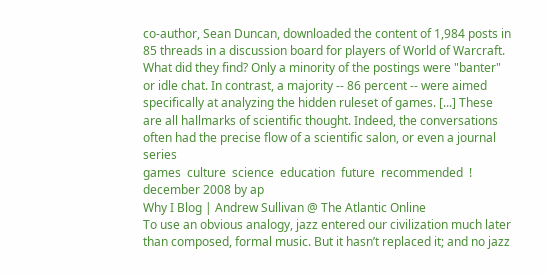co-author, Sean Duncan, downloaded the content of 1,984 posts in 85 threads in a discussion board for players of World of Warcraft. What did they find? Only a minority of the postings were "banter" or idle chat. In contrast, a majority -- 86 percent -- were aimed specifically at analyzing the hidden ruleset of games. [...] These are all hallmarks of scientific thought. Indeed, the conversations often had the precise flow of a scientific salon, or even a journal series
games  culture  science  education  future  recommended  !
december 2008 by ap
Why I Blog | Andrew Sullivan @ The Atlantic Online
To use an obvious analogy, jazz entered our civilization much later than composed, formal music. But it hasn’t replaced it; and no jazz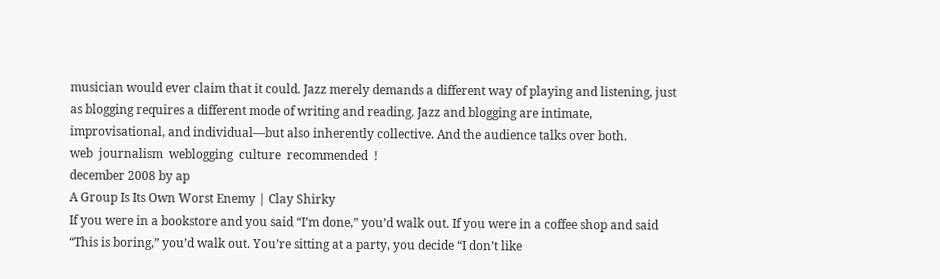musician would ever claim that it could. Jazz merely demands a different way of playing and listening, just as blogging requires a different mode of writing and reading. Jazz and blogging are intimate, improvisational, and individual—but also inherently collective. And the audience talks over both.
web  journalism  weblogging  culture  recommended  !
december 2008 by ap
A Group Is Its Own Worst Enemy | Clay Shirky
If you were in a bookstore and you said “I’m done,” you’d walk out. If you were in a coffee shop and said “This is boring,” you’d walk out. You’re sitting at a party, you decide “I don’t like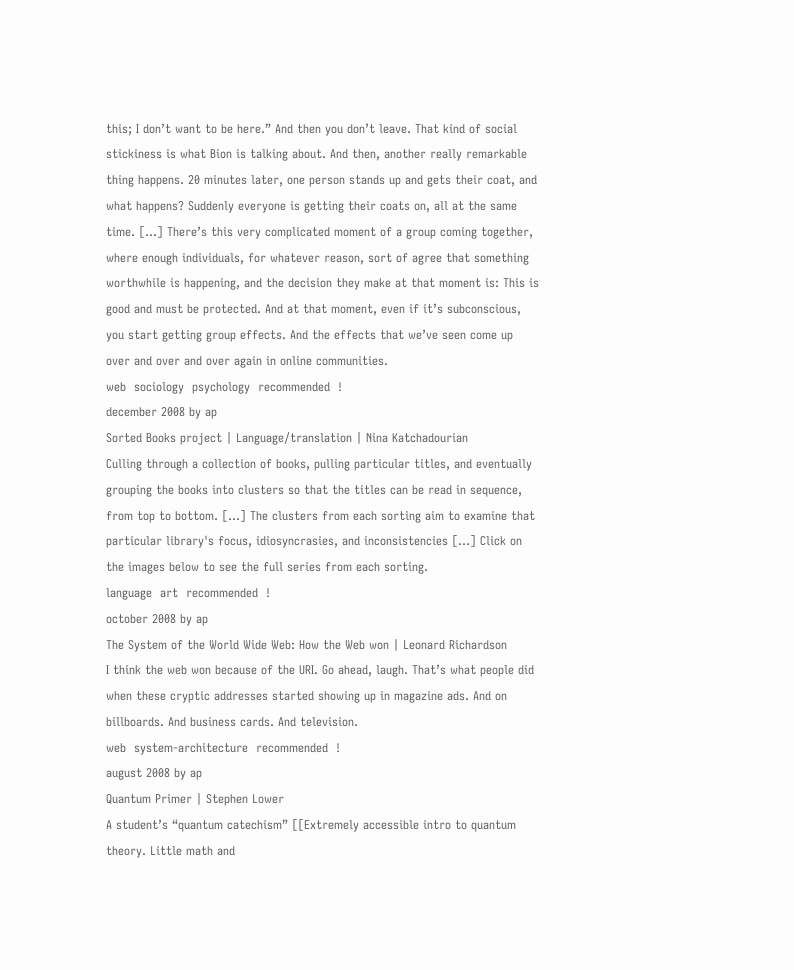this; I don’t want to be here.” And then you don’t leave. That kind of social stickiness is what Bion is talking about. And then, another really remarkable thing happens. 20 minutes later, one person stands up and gets their coat, and what happens? Suddenly everyone is getting their coats on, all at the same time. […] There’s this very complicated moment of a group coming together, where enough individuals, for whatever reason, sort of agree that something worthwhile is happening, and the decision they make at that moment is: This is good and must be protected. And at that moment, even if it’s subconscious, you start getting group effects. And the effects that we’ve seen come up over and over and over again in online communities.
web  sociology  psychology  recommended  !
december 2008 by ap
Sorted Books project | Language/translation | Nina Katchadourian
Culling through a collection of books, pulling particular titles, and eventually grouping the books into clusters so that the titles can be read in sequence, from top to bottom. […] The clusters from each sorting aim to examine that particular library's focus, idiosyncrasies, and inconsistencies […] Click on the images below to see the full series from each sorting.
language  art  recommended  !
october 2008 by ap
The System of the World Wide Web: How the Web won | Leonard Richardson
I think the web won because of the URI. Go ahead, laugh. That’s what people did when these cryptic addresses started showing up in magazine ads. And on billboards. And business cards. And television.
web  system-architecture  recommended  !
august 2008 by ap
Quantum Primer | Stephen Lower
A student’s “quantum catechism” [[Extremely accessible intro to quantum theory. Little math and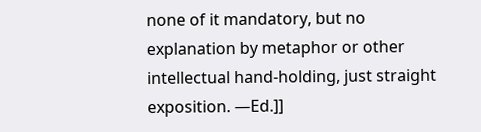none of it mandatory, but no explanation by metaphor or other intellectual hand-holding, just straight exposition. —Ed.]]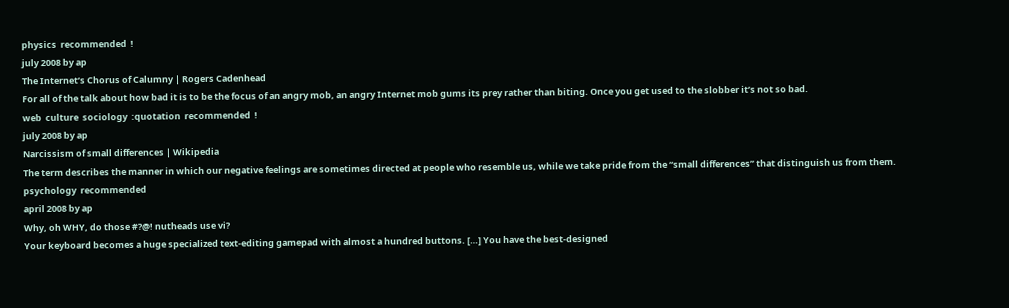physics  recommended  !
july 2008 by ap
The Internet’s Chorus of Calumny | Rogers Cadenhead
For all of the talk about how bad it is to be the focus of an angry mob, an angry Internet mob gums its prey rather than biting. Once you get used to the slobber it’s not so bad.
web  culture  sociology  :quotation  recommended  !
july 2008 by ap
Narcissism of small differences | Wikipedia
The term describes the manner in which our negative feelings are sometimes directed at people who resemble us, while we take pride from the “small differences” that distinguish us from them.
psychology  recommended
april 2008 by ap
Why, oh WHY, do those #?@! nutheads use vi?
Your keyboard becomes a huge specialized text-editing gamepad with almost a hundred buttons. […] You have the best-designed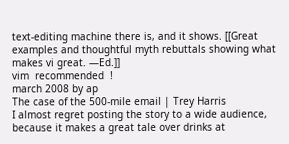text-editing machine there is, and it shows. [[Great examples and thoughtful myth rebuttals showing what makes vi great. —Ed.]]
vim  recommended  !
march 2008 by ap
The case of the 500-mile email | Trey Harris
I almost regret posting the story to a wide audience, because it makes a great tale over drinks at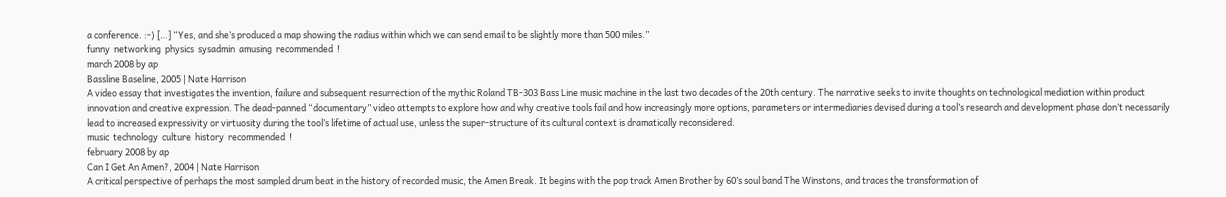a conference. :-) […] “Yes, and she’s produced a map showing the radius within which we can send email to be slightly more than 500 miles.”
funny  networking  physics  sysadmin  amusing  recommended  !
march 2008 by ap
Bassline Baseline, 2005 | Nate Harrison
A video essay that investigates the invention, failure and subsequent resurrection of the mythic Roland TB-303 Bass Line music machine in the last two decades of the 20th century. The narrative seeks to invite thoughts on technological mediation within product innovation and creative expression. The dead-panned “documentary” video attempts to explore how and why creative tools fail and how increasingly more options, parameters or intermediaries devised during a tool’s research and development phase don’t necessarily lead to increased expressivity or virtuosity during the tool’s lifetime of actual use, unless the super-structure of its cultural context is dramatically reconsidered.
music  technology  culture  history  recommended  !
february 2008 by ap
Can I Get An Amen?, 2004 | Nate Harrison
A critical perspective of perhaps the most sampled drum beat in the history of recorded music, the Amen Break. It begins with the pop track Amen Brother by 60’s soul band The Winstons, and traces the transformation of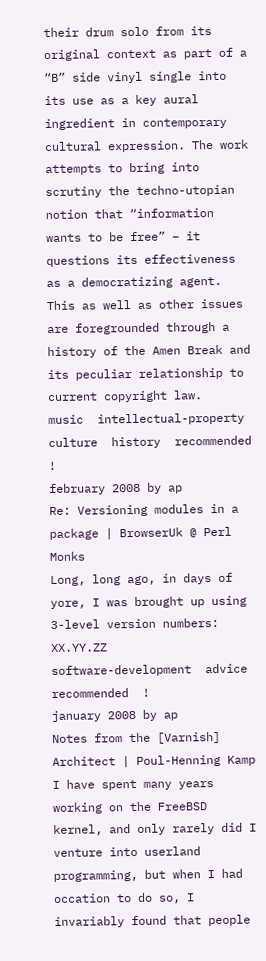their drum solo from its original context as part of a “B” side vinyl single into its use as a key aural ingredient in contemporary cultural expression. The work attempts to bring into scrutiny the techno-utopian notion that “information wants to be free” – it questions its effectiveness as a democratizing agent. This as well as other issues are foregrounded through a history of the Amen Break and its peculiar relationship to current copyright law.
music  intellectual-property  culture  history  recommended  !
february 2008 by ap
Re: Versioning modules in a package | BrowserUk @ Perl Monks
Long, long ago, in days of yore, I was brought up using 3-level version numbers: XX.YY.ZZ
software-development  advice  recommended  !
january 2008 by ap
Notes from the [Varnish] Architect | Poul-Henning Kamp
I have spent many years working on the FreeBSD kernel, and only rarely did I venture into userland programming, but when I had occation to do so, I invariably found that people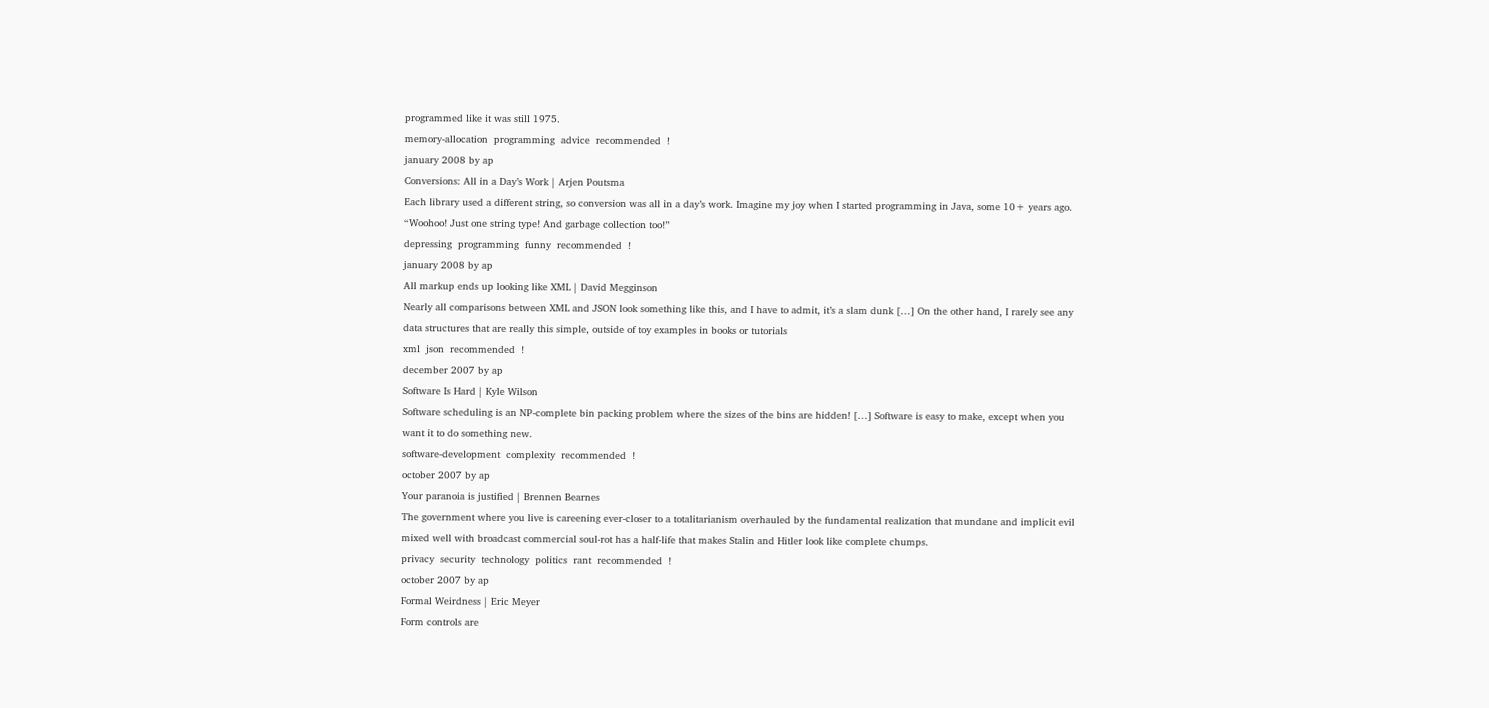programmed like it was still 1975.
memory-allocation  programming  advice  recommended  !
january 2008 by ap
Conversions: All in a Day’s Work | Arjen Poutsma
Each library used a different string, so conversion was all in a day’s work. Imagine my joy when I started programming in Java, some 10+ years ago. “Woohoo! Just one string type! And garbage collection too!”
depressing  programming  funny  recommended  !
january 2008 by ap
All markup ends up looking like XML | David Megginson
Nearly all comparisons between XML and JSON look something like this, and I have to admit, it’s a slam dunk […] On the other hand, I rarely see any data structures that are really this simple, outside of toy examples in books or tutorials
xml  json  recommended  !
december 2007 by ap
Software Is Hard | Kyle Wilson
Software scheduling is an NP-complete bin packing problem where the sizes of the bins are hidden! […] Software is easy to make, except when you want it to do something new.
software-development  complexity  recommended  !
october 2007 by ap
Your paranoia is justified | Brennen Bearnes
The government where you live is careening ever-closer to a totalitarianism overhauled by the fundamental realization that mundane and implicit evil mixed well with broadcast commercial soul-rot has a half-life that makes Stalin and Hitler look like complete chumps.
privacy  security  technology  politics  rant  recommended  !
october 2007 by ap
Formal Weirdness | Eric Meyer
Form controls are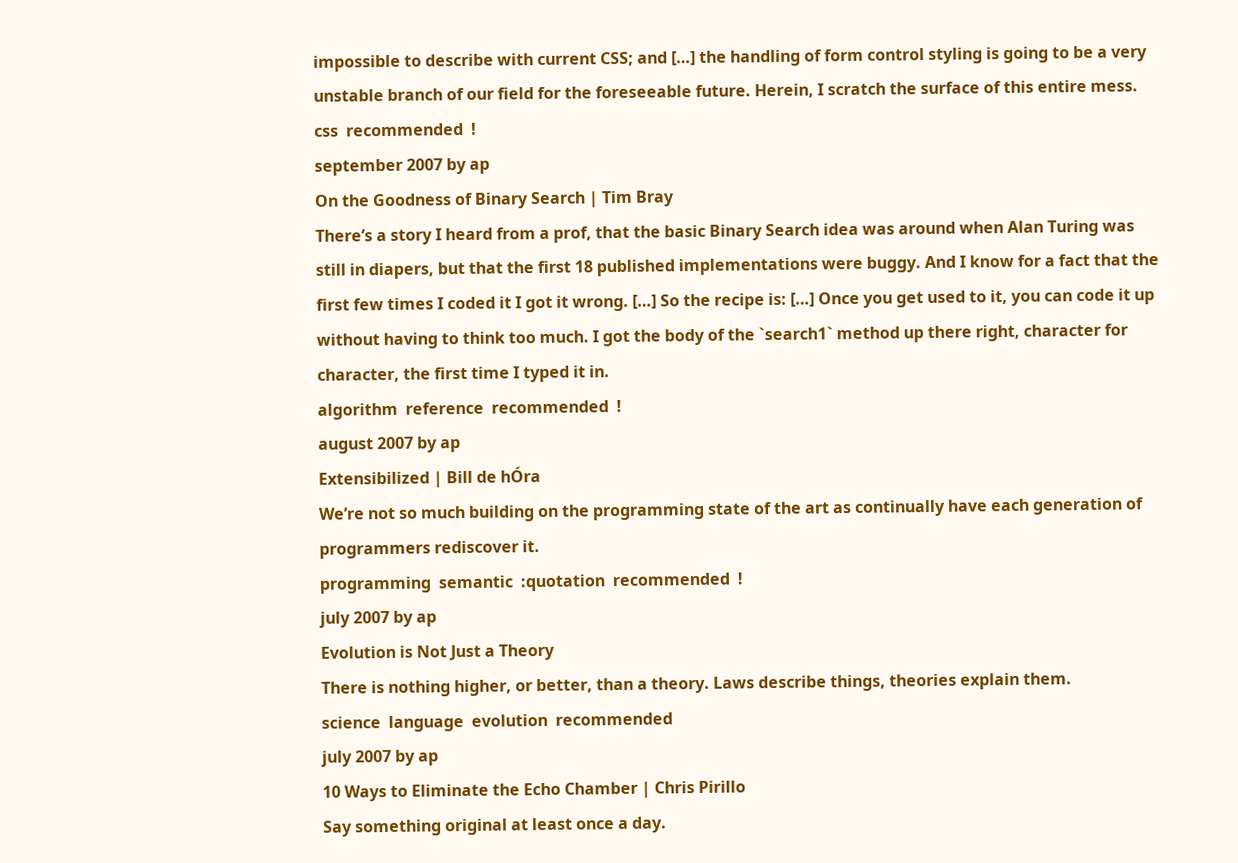impossible to describe with current CSS; and […] the handling of form control styling is going to be a very unstable branch of our field for the foreseeable future. Herein, I scratch the surface of this entire mess.
css  recommended  !
september 2007 by ap
On the Goodness of Binary Search | Tim Bray
There’s a story I heard from a prof, that the basic Binary Search idea was around when Alan Turing was still in diapers, but that the first 18 published implementations were buggy. And I know for a fact that the first few times I coded it I got it wrong. […] So the recipe is: […] Once you get used to it, you can code it up without having to think too much. I got the body of the `search1` method up there right, character for character, the first time I typed it in.
algorithm  reference  recommended  !
august 2007 by ap
Extensibilized | Bill de hÓra
We’re not so much building on the programming state of the art as continually have each generation of programmers rediscover it.
programming  semantic  :quotation  recommended  !
july 2007 by ap
Evolution is Not Just a Theory
There is nothing higher, or better, than a theory. Laws describe things, theories explain them.
science  language  evolution  recommended
july 2007 by ap
10 Ways to Eliminate the Echo Chamber | Chris Pirillo
Say something original at least once a day.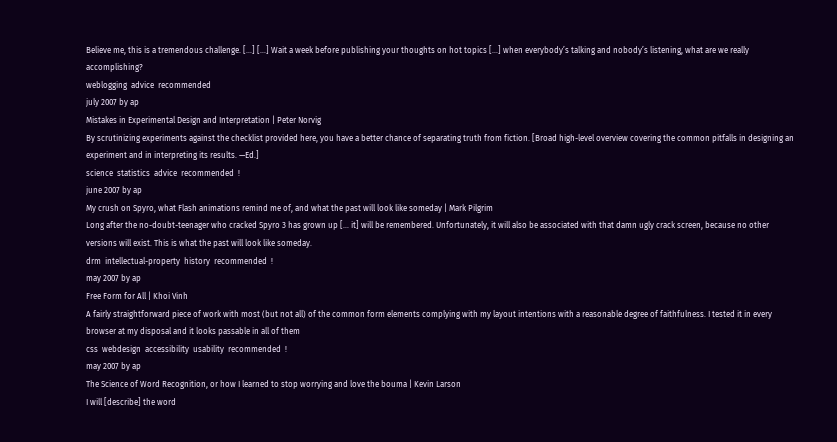Believe me, this is a tremendous challenge. […] […] Wait a week before publishing your thoughts on hot topics […] when everybody’s talking and nobody’s listening, what are we really accomplishing?
weblogging  advice  recommended
july 2007 by ap
Mistakes in Experimental Design and Interpretation | Peter Norvig
By scrutinizing experiments against the checklist provided here, you have a better chance of separating truth from fiction. [Broad high-level overview covering the common pitfalls in designing an experiment and in interpreting its results. —Ed.]
science  statistics  advice  recommended  !
june 2007 by ap
My crush on Spyro, what Flash animations remind me of, and what the past will look like someday | Mark Pilgrim
Long after the no-doubt-teenager who cracked Spyro 3 has grown up [… it] will be remembered. Unfortunately, it will also be associated with that damn ugly crack screen, because no other versions will exist. This is what the past will look like someday.
drm  intellectual-property  history  recommended  !
may 2007 by ap
Free Form for All | Khoi Vinh
A fairly straightforward piece of work with most (but not all) of the common form elements complying with my layout intentions with a reasonable degree of faithfulness. I tested it in every browser at my disposal and it looks passable in all of them
css  webdesign  accessibility  usability  recommended  !
may 2007 by ap
The Science of Word Recognition, or how I learned to stop worrying and love the bouma | Kevin Larson
I will [describe] the word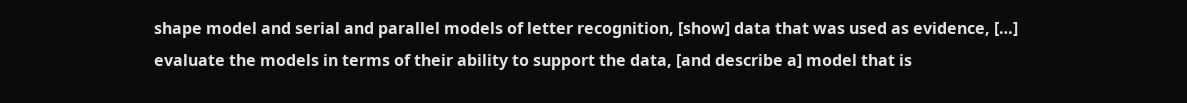shape model and serial and parallel models of letter recognition, [show] data that was used as evidence, […] evaluate the models in terms of their ability to support the data, [and describe a] model that is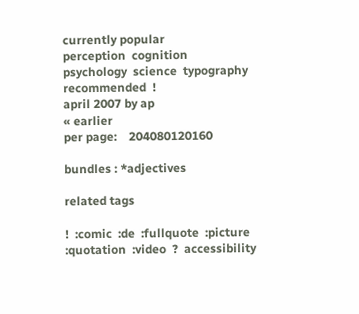currently popular
perception  cognition  psychology  science  typography  recommended  !
april 2007 by ap
« earlier
per page:    204080120160

bundles : *adjectives

related tags

!  :comic  :de  :fullquote  :picture  :quotation  :video  ?  accessibility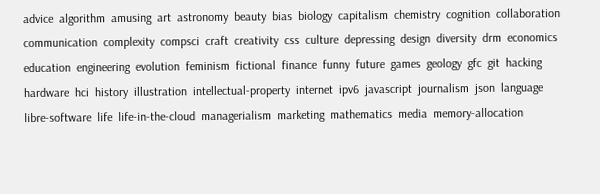advice  algorithm  amusing  art  astronomy  beauty  bias  biology  capitalism  chemistry  cognition  collaboration  communication  complexity  compsci  craft  creativity  css  culture  depressing  design  diversity  drm  economics  education  engineering  evolution  feminism  fictional  finance  funny  future  games  geology  gfc  git  hacking  hardware  hci  history  illustration  intellectual-property  internet  ipv6  javascript  journalism  json  language  libre-software  life  life-in-the-cloud  managerialism  marketing  mathematics  media  memory-allocation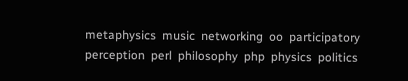metaphysics  music  networking  oo  participatory  perception  perl  philosophy  php  physics  politics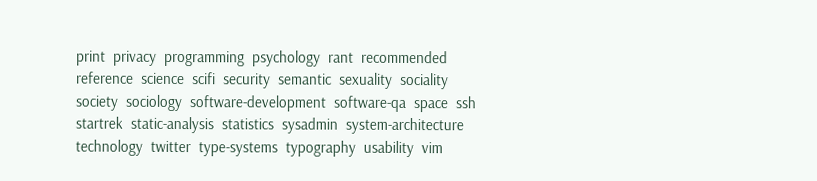print  privacy  programming  psychology  rant  recommended  reference  science  scifi  security  semantic  sexuality  sociality  society  sociology  software-development  software-qa  space  ssh  startrek  static-analysis  statistics  sysadmin  system-architecture  technology  twitter  type-systems  typography  usability  vim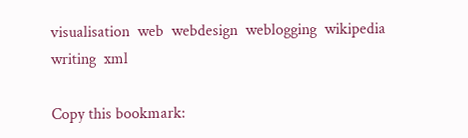visualisation  web  webdesign  weblogging  wikipedia  writing  xml

Copy this bookmark: